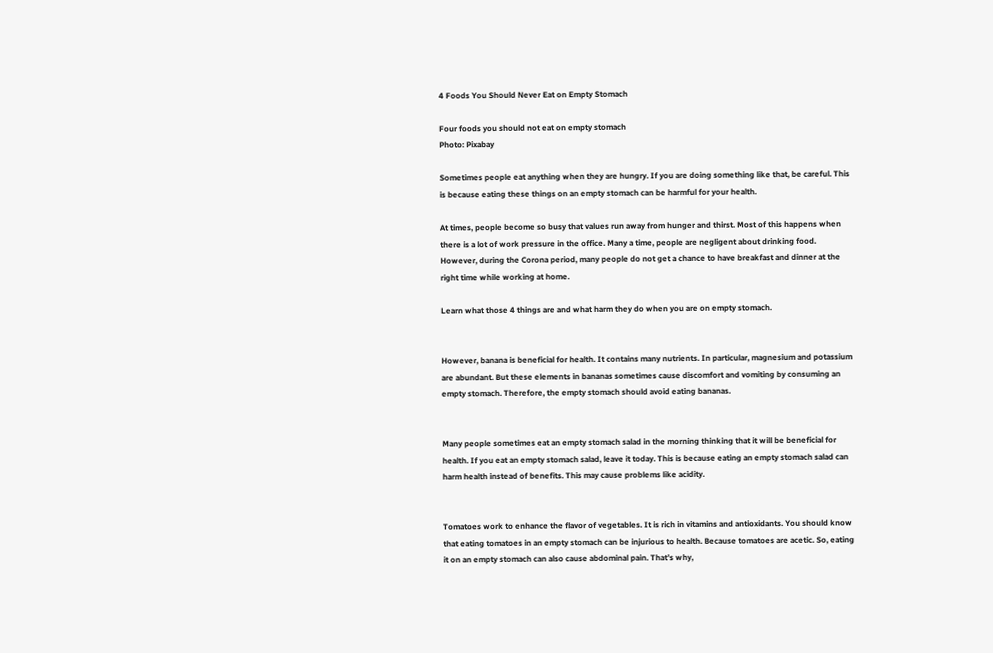4 Foods You Should Never Eat on Empty Stomach

Four foods you should not eat on empty stomach
Photo: Pixabay

Sometimes people eat anything when they are hungry. If you are doing something like that, be careful. This is because eating these things on an empty stomach can be harmful for your health.

At times, people become so busy that values run away from hunger and thirst. Most of this happens when there is a lot of work pressure in the office. Many a time, people are negligent about drinking food. However, during the Corona period, many people do not get a chance to have breakfast and dinner at the right time while working at home.

Learn what those 4 things are and what harm they do when you are on empty stomach.


However, banana is beneficial for health. It contains many nutrients. In particular, magnesium and potassium are abundant. But these elements in bananas sometimes cause discomfort and vomiting by consuming an empty stomach. Therefore, the empty stomach should avoid eating bananas.


Many people sometimes eat an empty stomach salad in the morning thinking that it will be beneficial for health. If you eat an empty stomach salad, leave it today. This is because eating an empty stomach salad can harm health instead of benefits. This may cause problems like acidity.


Tomatoes work to enhance the flavor of vegetables. It is rich in vitamins and antioxidants. You should know that eating tomatoes in an empty stomach can be injurious to health. Because tomatoes are acetic. So, eating it on an empty stomach can also cause abdominal pain. That’s why,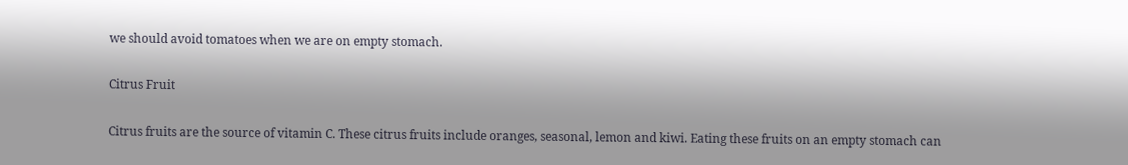we should avoid tomatoes when we are on empty stomach.

Citrus Fruit

Citrus fruits are the source of vitamin C. These citrus fruits include oranges, seasonal, lemon and kiwi. Eating these fruits on an empty stomach can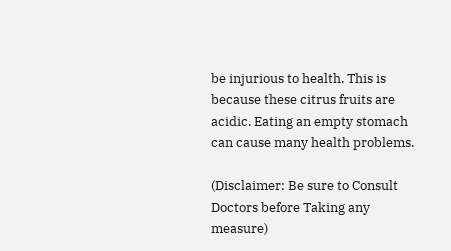be injurious to health. This is because these citrus fruits are acidic. Eating an empty stomach can cause many health problems.

(Disclaimer: Be sure to Consult Doctors before Taking any measure)